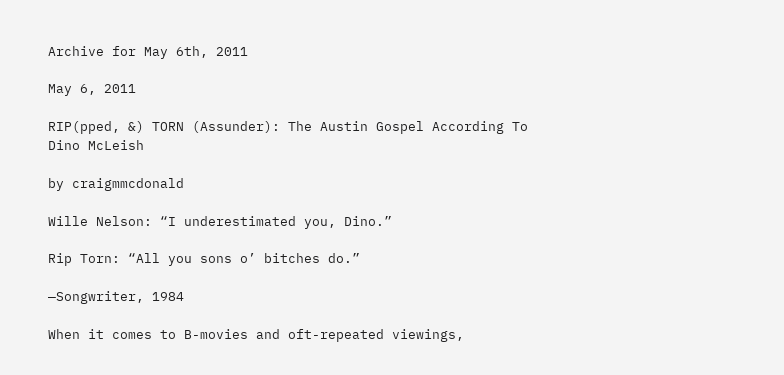Archive for May 6th, 2011

May 6, 2011

RIP(pped, &) TORN (Assunder): The Austin Gospel According To Dino McLeish

by craigmmcdonald

Wille Nelson: “I underestimated you, Dino.”

Rip Torn: “All you sons o’ bitches do.”

—Songwriter, 1984

When it comes to B-movies and oft-repeated viewings,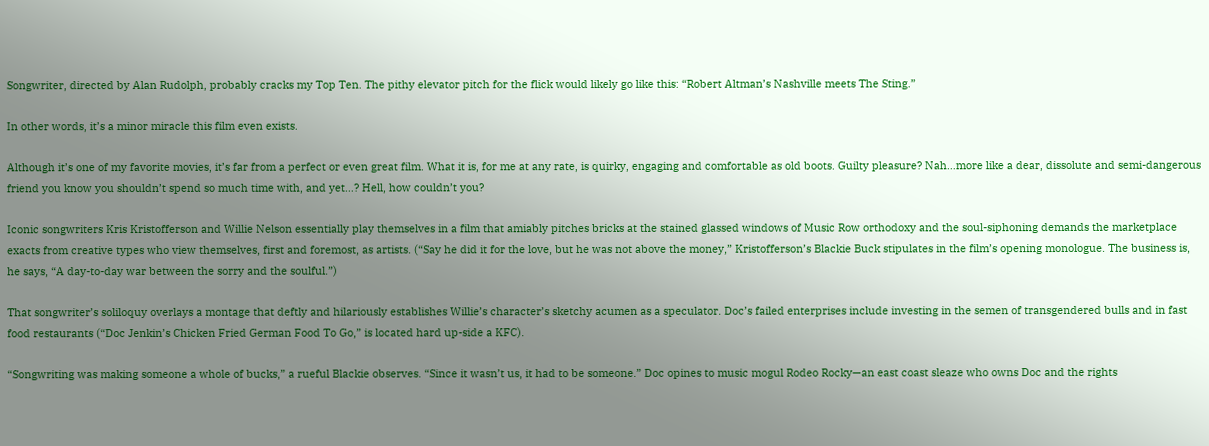Songwriter, directed by Alan Rudolph, probably cracks my Top Ten. The pithy elevator pitch for the flick would likely go like this: “Robert Altman’s Nashville meets The Sting.”

In other words, it’s a minor miracle this film even exists.

Although it’s one of my favorite movies, it’s far from a perfect or even great film. What it is, for me at any rate, is quirky, engaging and comfortable as old boots. Guilty pleasure? Nah…more like a dear, dissolute and semi-dangerous friend you know you shouldn’t spend so much time with, and yet…? Hell, how couldn’t you?

Iconic songwriters Kris Kristofferson and Willie Nelson essentially play themselves in a film that amiably pitches bricks at the stained glassed windows of Music Row orthodoxy and the soul-siphoning demands the marketplace exacts from creative types who view themselves, first and foremost, as artists. (“Say he did it for the love, but he was not above the money,” Kristofferson’s Blackie Buck stipulates in the film’s opening monologue. The business is, he says, “A day-to-day war between the sorry and the soulful.”)

That songwriter’s soliloquy overlays a montage that deftly and hilariously establishes Willie’s character’s sketchy acumen as a speculator. Doc’s failed enterprises include investing in the semen of transgendered bulls and in fast food restaurants (“Doc Jenkin’s Chicken Fried German Food To Go,” is located hard up-side a KFC).

“Songwriting was making someone a whole of bucks,” a rueful Blackie observes. “Since it wasn’t us, it had to be someone.” Doc opines to music mogul Rodeo Rocky—an east coast sleaze who owns Doc and the rights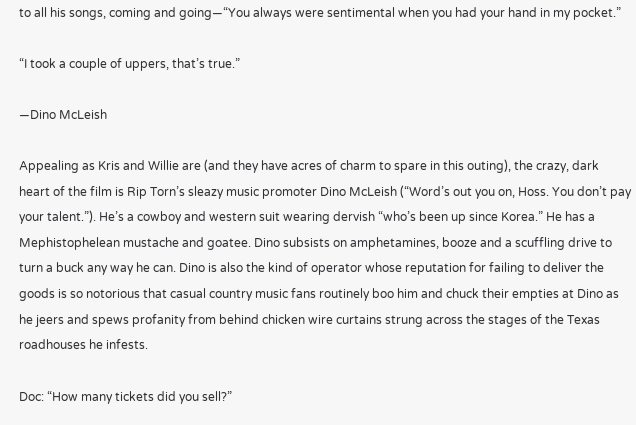to all his songs, coming and going—“You always were sentimental when you had your hand in my pocket.”

“I took a couple of uppers, that’s true.”

—Dino McLeish

Appealing as Kris and Willie are (and they have acres of charm to spare in this outing), the crazy, dark heart of the film is Rip Torn’s sleazy music promoter Dino McLeish (“Word’s out you on, Hoss. You don’t pay your talent.”). He’s a cowboy and western suit wearing dervish “who’s been up since Korea.” He has a Mephistophelean mustache and goatee. Dino subsists on amphetamines, booze and a scuffling drive to turn a buck any way he can. Dino is also the kind of operator whose reputation for failing to deliver the goods is so notorious that casual country music fans routinely boo him and chuck their empties at Dino as he jeers and spews profanity from behind chicken wire curtains strung across the stages of the Texas roadhouses he infests.

Doc: “How many tickets did you sell?”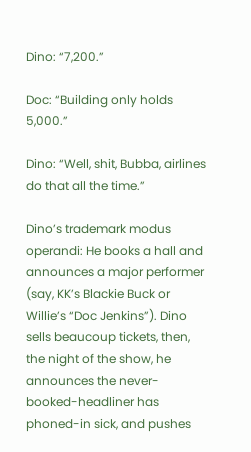Dino: “7,200.”

Doc: “Building only holds 5,000.”

Dino: “Well, shit, Bubba, airlines do that all the time.”

Dino’s trademark modus operandi: He books a hall and announces a major performer (say, KK’s Blackie Buck or Willie’s “Doc Jenkins”). Dino sells beaucoup tickets, then, the night of the show, he announces the never-booked-headliner has phoned-in sick, and pushes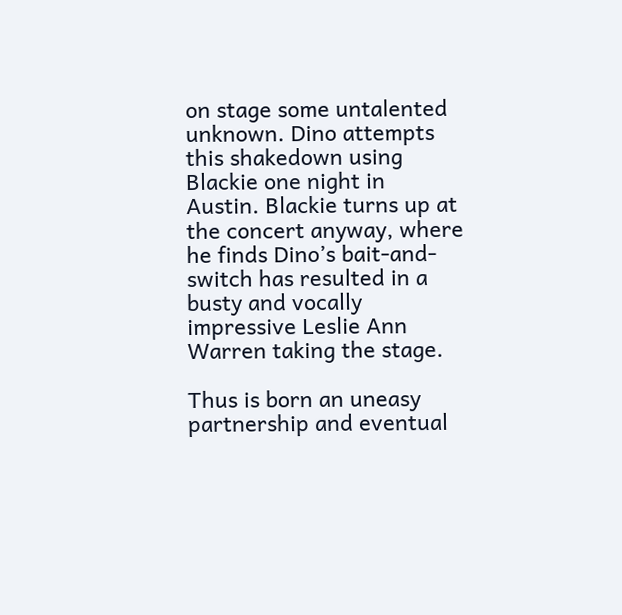on stage some untalented unknown. Dino attempts this shakedown using Blackie one night in Austin. Blackie turns up at the concert anyway, where he finds Dino’s bait-and-switch has resulted in a busty and vocally impressive Leslie Ann Warren taking the stage.

Thus is born an uneasy partnership and eventual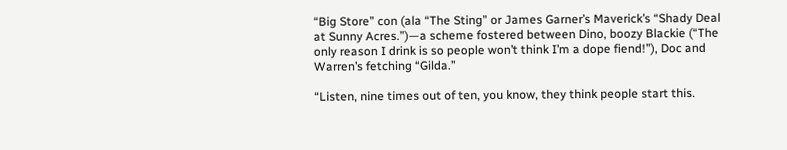“Big Store” con (ala “The Sting” or James Garner’s Maverick’s “Shady Deal at Sunny Acres.”)—a scheme fostered between Dino, boozy Blackie (“The only reason I drink is so people won’t think I’m a dope fiend!”), Doc and Warren’s fetching “Gilda.”

“Listen, nine times out of ten, you know, they think people start this.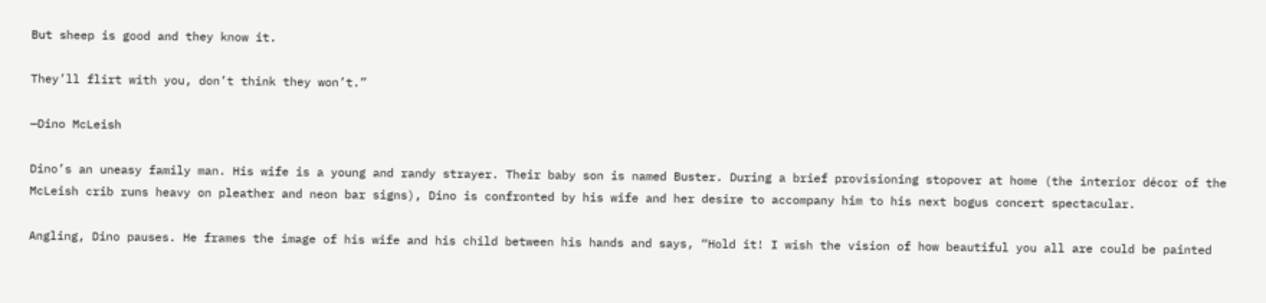But sheep is good and they know it.

They’ll flirt with you, don’t think they won’t.”

—Dino McLeish

Dino’s an uneasy family man. His wife is a young and randy strayer. Their baby son is named Buster. During a brief provisioning stopover at home (the interior décor of the McLeish crib runs heavy on pleather and neon bar signs), Dino is confronted by his wife and her desire to accompany him to his next bogus concert spectacular.

Angling, Dino pauses. He frames the image of his wife and his child between his hands and says, “Hold it! I wish the vision of how beautiful you all are could be painted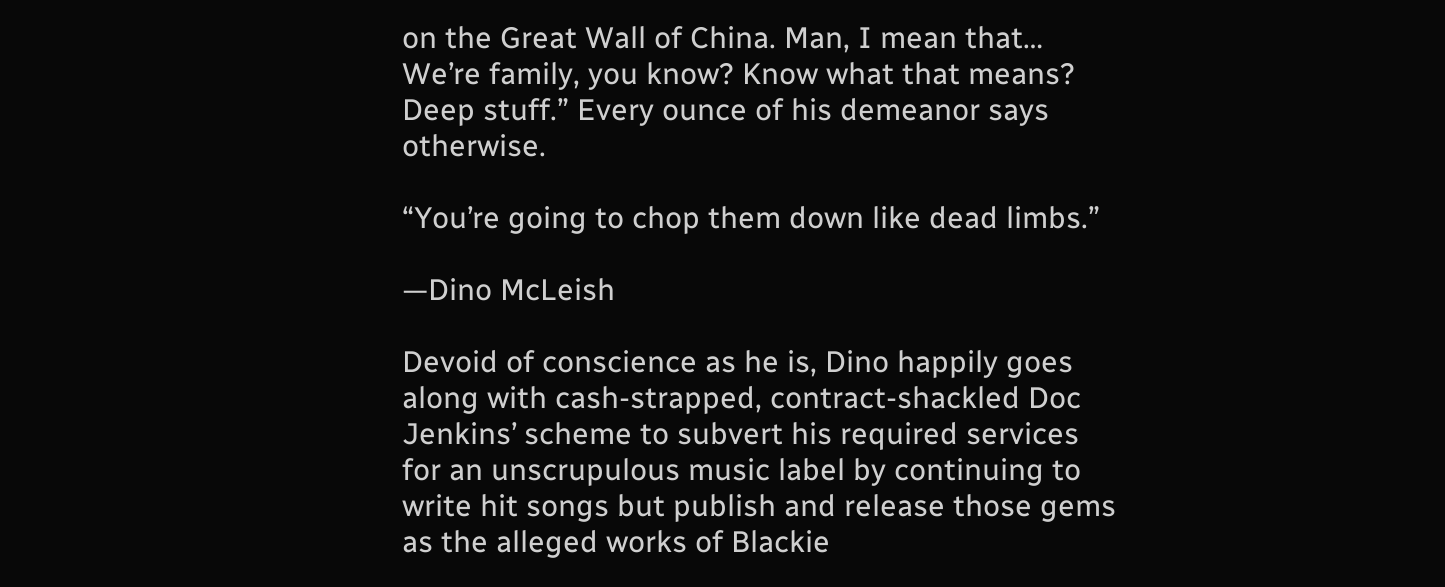on the Great Wall of China. Man, I mean that… We’re family, you know? Know what that means? Deep stuff.” Every ounce of his demeanor says otherwise.

“You’re going to chop them down like dead limbs.”

—Dino McLeish

Devoid of conscience as he is, Dino happily goes along with cash-strapped, contract-shackled Doc Jenkins’ scheme to subvert his required services for an unscrupulous music label by continuing to write hit songs but publish and release those gems as the alleged works of Blackie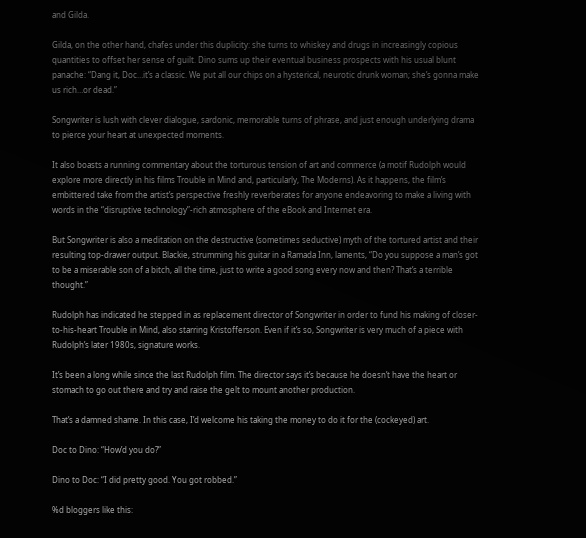and Gilda.

Gilda, on the other hand, chafes under this duplicity: she turns to whiskey and drugs in increasingly copious quantities to offset her sense of guilt. Dino sums up their eventual business prospects with his usual blunt panache: “Dang it, Doc…it’s a classic. We put all our chips on a hysterical, neurotic drunk woman; she’s gonna make us rich…or dead.”

Songwriter is lush with clever dialogue, sardonic, memorable turns of phrase, and just enough underlying drama to pierce your heart at unexpected moments.

It also boasts a running commentary about the torturous tension of art and commerce (a motif Rudolph would explore more directly in his films Trouble in Mind and, particularly, The Moderns). As it happens, the film’s embittered take from the artist’s perspective freshly reverberates for anyone endeavoring to make a living with words in the “disruptive technology”-rich atmosphere of the eBook and Internet era.

But Songwriter is also a meditation on the destructive (sometimes seductive) myth of the tortured artist and their resulting top-drawer output. Blackie, strumming his guitar in a Ramada Inn, laments, “Do you suppose a man’s got to be a miserable son of a bitch, all the time, just to write a good song every now and then? That’s a terrible thought.”

Rudolph has indicated he stepped in as replacement director of Songwriter in order to fund his making of closer-to-his-heart Trouble in Mind, also starring Kristofferson. Even if it’s so, Songwriter is very much of a piece with Rudolph’s later 1980s, signature works.

It’s been a long while since the last Rudolph film. The director says it’s because he doesn’t have the heart or stomach to go out there and try and raise the gelt to mount another production.

That’s a damned shame. In this case, I’d welcome his taking the money to do it for the (cockeyed) art.

Doc to Dino: “How’d you do?”

Dino to Doc: “I did pretty good. You got robbed.”

%d bloggers like this: